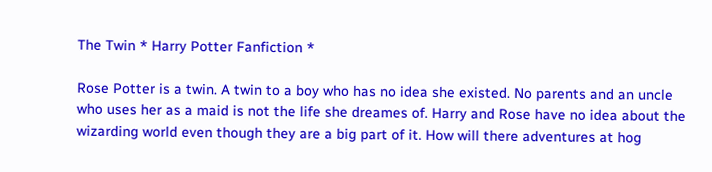The Twin * Harry Potter Fanfiction *

Rose Potter is a twin. A twin to a boy who has no idea she existed. No parents and an uncle who uses her as a maid is not the life she dreames of. Harry and Rose have no idea about the wizarding world even though they are a big part of it. How will there adventures at hog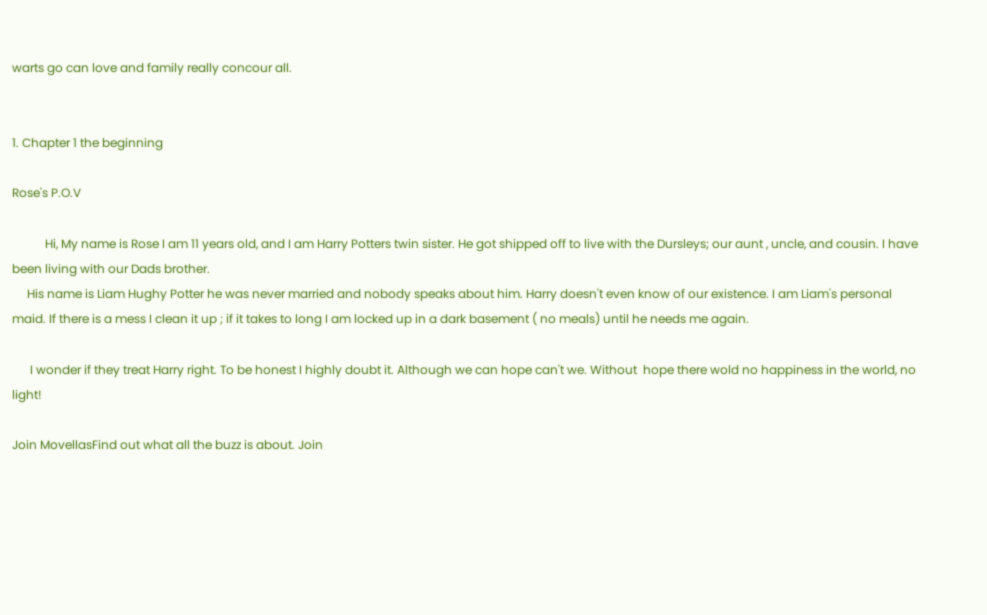warts go can love and family really concour all.


1. Chapter 1 the beginning

Rose's P.O.V

           Hi, My name is Rose I am 11 years old, and I am Harry Potters twin sister. He got shipped off to live with the Dursleys; our aunt , uncle, and cousin. I have been living with our Dads brother.
     His name is Liam Hughy Potter he was never married and nobody speaks about him. Harry doesn't even know of our existence. I am Liam's personal maid. If there is a mess I clean it up ; if it takes to long I am locked up in a dark basement ( no meals) until he needs me again.

      I wonder if they treat Harry right. To be honest I highly doubt it. Although we can hope can't we. Without  hope there wold no happiness in the world, no light!

Join MovellasFind out what all the buzz is about. Join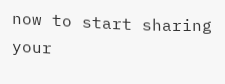now to start sharing your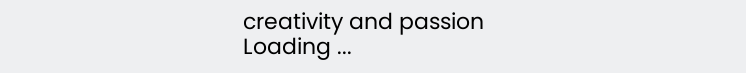creativity and passion
Loading ...